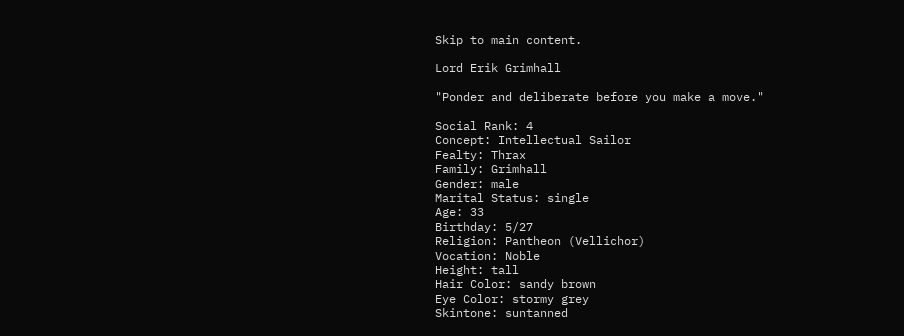Skip to main content.

Lord Erik Grimhall

"Ponder and deliberate before you make a move."

Social Rank: 4
Concept: Intellectual Sailor
Fealty: Thrax
Family: Grimhall
Gender: male
Marital Status: single
Age: 33
Birthday: 5/27
Religion: Pantheon (Vellichor)
Vocation: Noble
Height: tall
Hair Color: sandy brown
Eye Color: stormy grey
Skintone: suntanned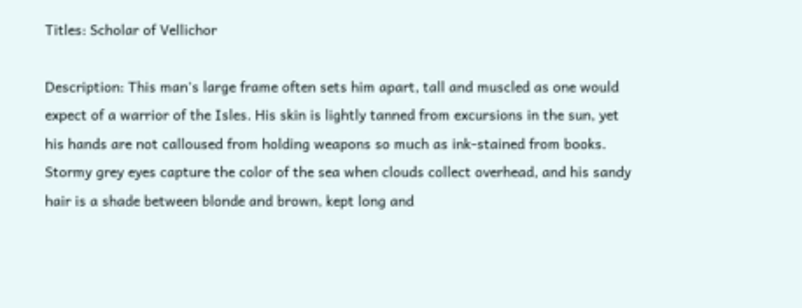Titles: Scholar of Vellichor

Description: This man's large frame often sets him apart, tall and muscled as one would expect of a warrior of the Isles. His skin is lightly tanned from excursions in the sun, yet his hands are not calloused from holding weapons so much as ink-stained from books. Stormy grey eyes capture the color of the sea when clouds collect overhead, and his sandy hair is a shade between blonde and brown, kept long and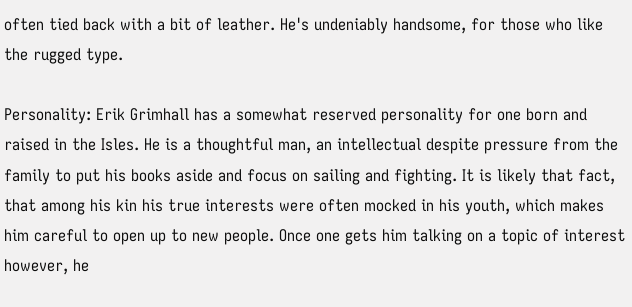often tied back with a bit of leather. He's undeniably handsome, for those who like the rugged type.

Personality: Erik Grimhall has a somewhat reserved personality for one born and raised in the Isles. He is a thoughtful man, an intellectual despite pressure from the family to put his books aside and focus on sailing and fighting. It is likely that fact, that among his kin his true interests were often mocked in his youth, which makes him careful to open up to new people. Once one gets him talking on a topic of interest however, he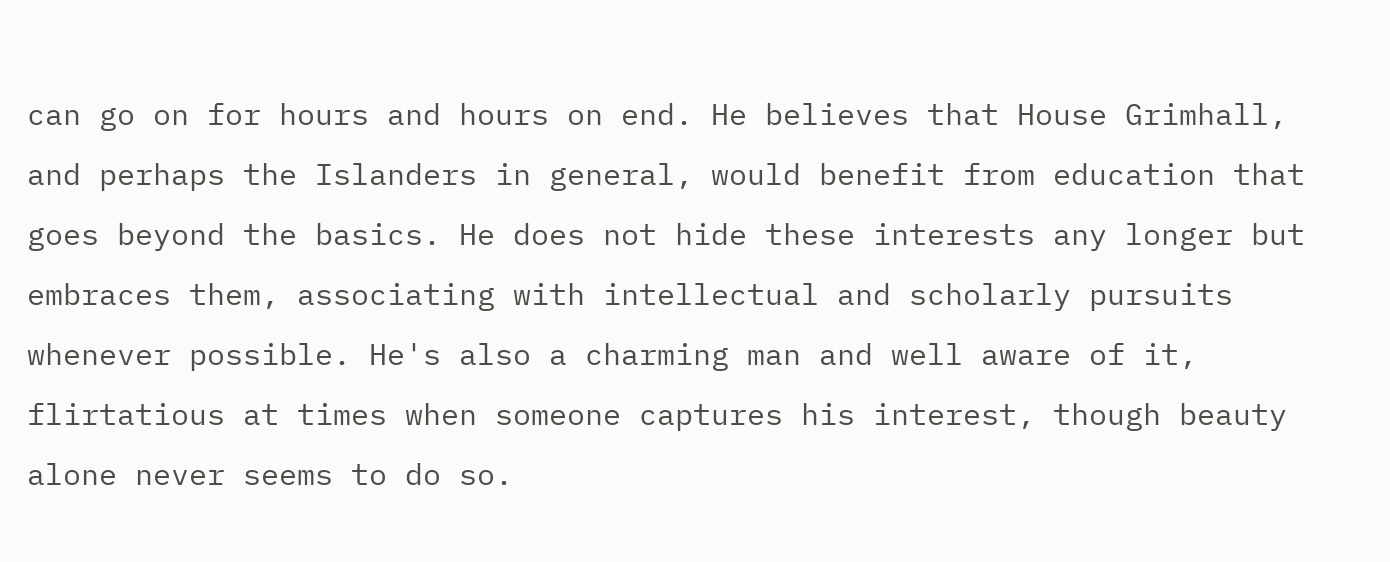can go on for hours and hours on end. He believes that House Grimhall, and perhaps the Islanders in general, would benefit from education that goes beyond the basics. He does not hide these interests any longer but embraces them, associating with intellectual and scholarly pursuits whenever possible. He's also a charming man and well aware of it, flirtatious at times when someone captures his interest, though beauty alone never seems to do so.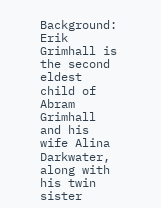Background: Erik Grimhall is the second eldest child of Abram Grimhall and his wife Alina Darkwater, along with his twin sister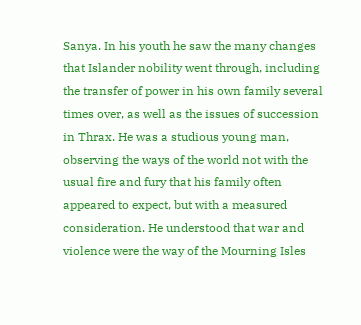Sanya. In his youth he saw the many changes that Islander nobility went through, including the transfer of power in his own family several times over, as well as the issues of succession in Thrax. He was a studious young man, observing the ways of the world not with the usual fire and fury that his family often appeared to expect, but with a measured consideration. He understood that war and violence were the way of the Mourning Isles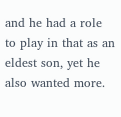and he had a role to play in that as an eldest son, yet he also wanted more.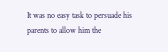It was no easy task to persuade his parents to allow him the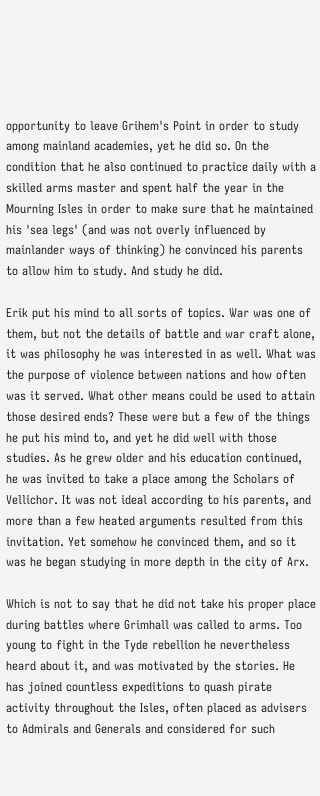opportunity to leave Grihem's Point in order to study among mainland academies, yet he did so. On the condition that he also continued to practice daily with a skilled arms master and spent half the year in the Mourning Isles in order to make sure that he maintained his 'sea legs' (and was not overly influenced by mainlander ways of thinking) he convinced his parents to allow him to study. And study he did.

Erik put his mind to all sorts of topics. War was one of them, but not the details of battle and war craft alone, it was philosophy he was interested in as well. What was the purpose of violence between nations and how often was it served. What other means could be used to attain those desired ends? These were but a few of the things he put his mind to, and yet he did well with those studies. As he grew older and his education continued, he was invited to take a place among the Scholars of Vellichor. It was not ideal according to his parents, and more than a few heated arguments resulted from this invitation. Yet somehow he convinced them, and so it was he began studying in more depth in the city of Arx.

Which is not to say that he did not take his proper place during battles where Grimhall was called to arms. Too young to fight in the Tyde rebellion he nevertheless heard about it, and was motivated by the stories. He has joined countless expeditions to quash pirate activity throughout the Isles, often placed as advisers to Admirals and Generals and considered for such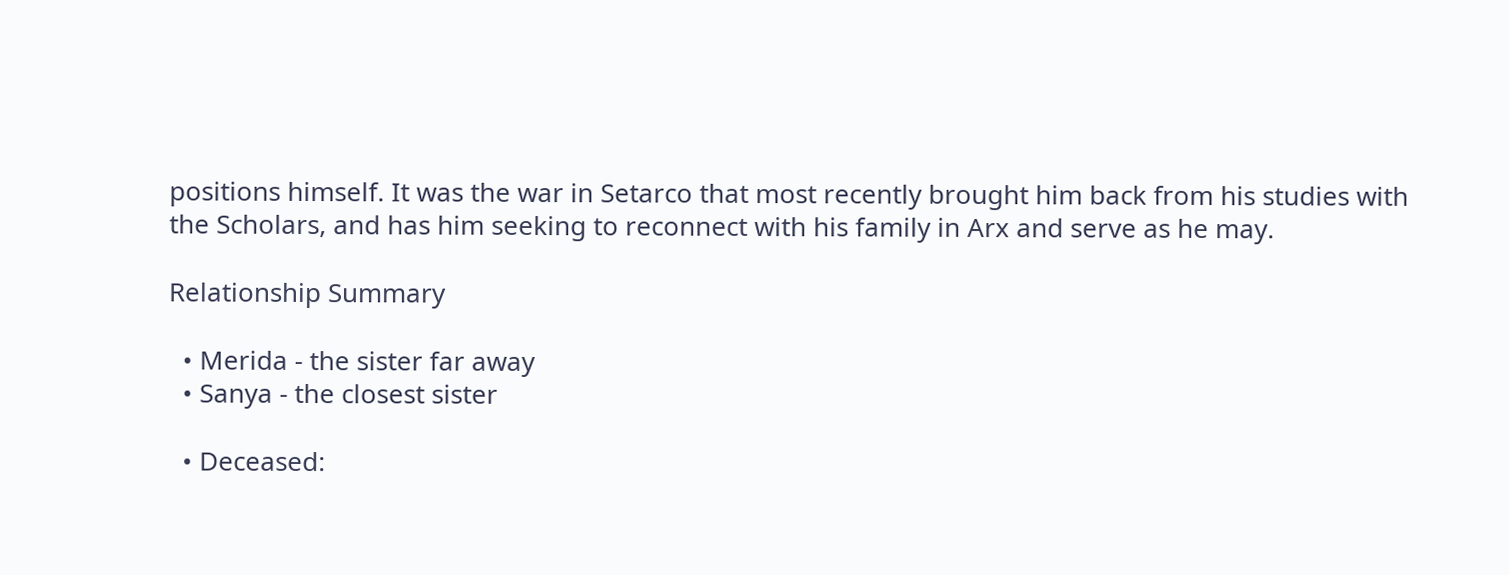positions himself. It was the war in Setarco that most recently brought him back from his studies with the Scholars, and has him seeking to reconnect with his family in Arx and serve as he may.

Relationship Summary

  • Merida - the sister far away
  • Sanya - the closest sister

  • Deceased: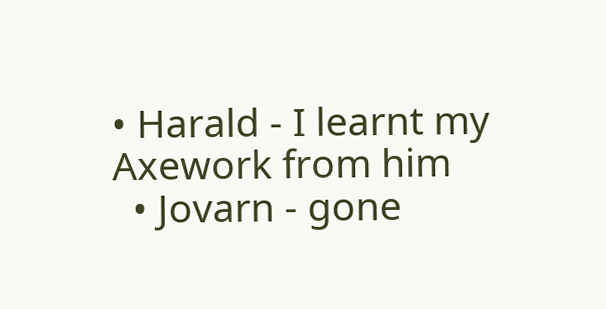• Harald - I learnt my Axework from him
  • Jovarn - gone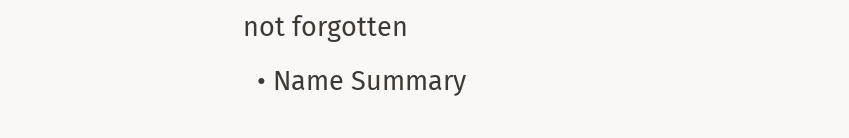not forgotten
  • Name Summary